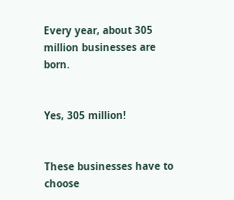Every year, about 305 million businesses are born.


Yes, 305 million!


These businesses have to choose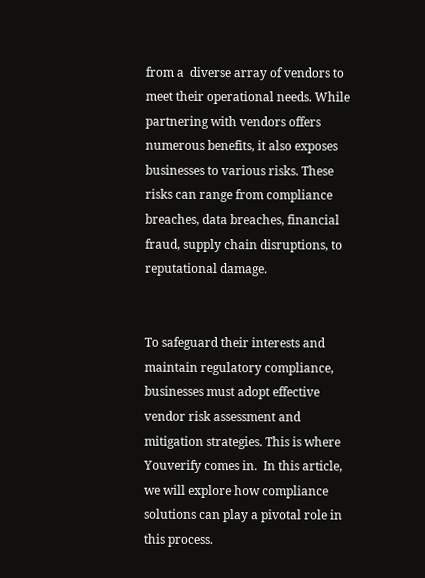from a  diverse array of vendors to meet their operational needs. While partnering with vendors offers numerous benefits, it also exposes businesses to various risks. These risks can range from compliance breaches, data breaches, financial fraud, supply chain disruptions, to reputational damage.


To safeguard their interests and maintain regulatory compliance, businesses must adopt effective vendor risk assessment and mitigation strategies. This is where Youverify comes in.  In this article, we will explore how compliance solutions can play a pivotal role in this process.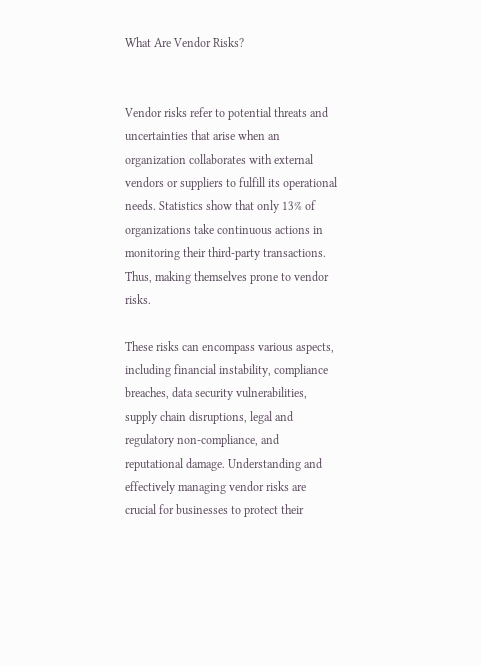What Are Vendor Risks?


Vendor risks refer to potential threats and uncertainties that arise when an organization collaborates with external vendors or suppliers to fulfill its operational needs. Statistics show that only 13% of organizations take continuous actions in monitoring their third-party transactions. Thus, making themselves prone to vendor risks.

These risks can encompass various aspects, including financial instability, compliance breaches, data security vulnerabilities, supply chain disruptions, legal and regulatory non-compliance, and reputational damage. Understanding and effectively managing vendor risks are crucial for businesses to protect their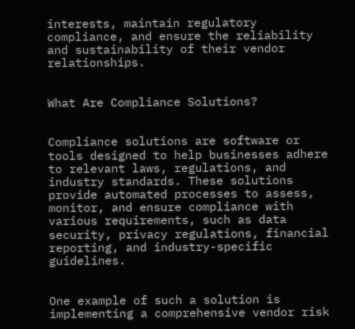interests, maintain regulatory compliance, and ensure the reliability and sustainability of their vendor relationships.


What Are Compliance Solutions?


Compliance solutions are software or tools designed to help businesses adhere to relevant laws, regulations, and industry standards. These solutions provide automated processes to assess, monitor, and ensure compliance with various requirements, such as data security, privacy regulations, financial reporting, and industry-specific guidelines.


One example of such a solution is implementing a comprehensive vendor risk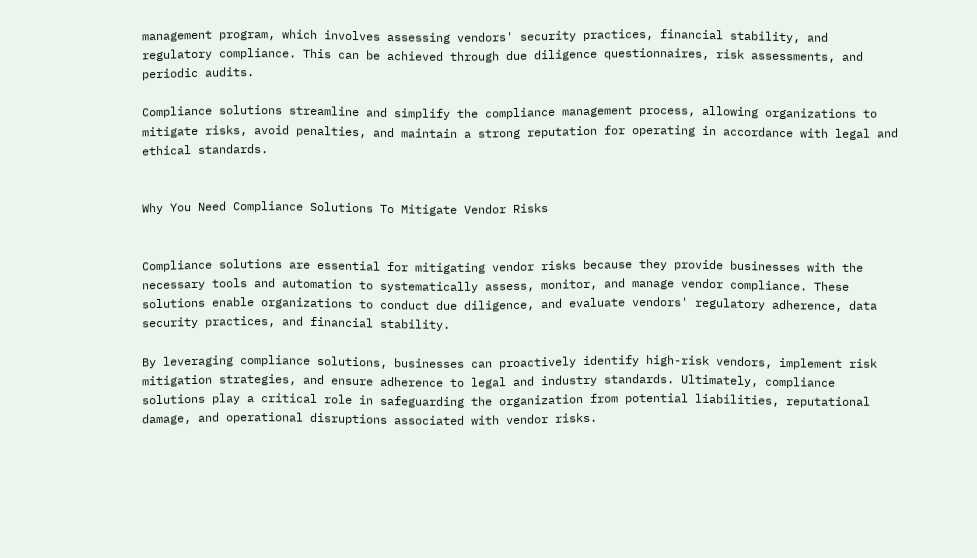management program, which involves assessing vendors' security practices, financial stability, and regulatory compliance. This can be achieved through due diligence questionnaires, risk assessments, and periodic audits.

Compliance solutions streamline and simplify the compliance management process, allowing organizations to mitigate risks, avoid penalties, and maintain a strong reputation for operating in accordance with legal and ethical standards.


Why You Need Compliance Solutions To Mitigate Vendor Risks


Compliance solutions are essential for mitigating vendor risks because they provide businesses with the necessary tools and automation to systematically assess, monitor, and manage vendor compliance. These solutions enable organizations to conduct due diligence, and evaluate vendors' regulatory adherence, data security practices, and financial stability.

By leveraging compliance solutions, businesses can proactively identify high-risk vendors, implement risk mitigation strategies, and ensure adherence to legal and industry standards. Ultimately, compliance solutions play a critical role in safeguarding the organization from potential liabilities, reputational damage, and operational disruptions associated with vendor risks.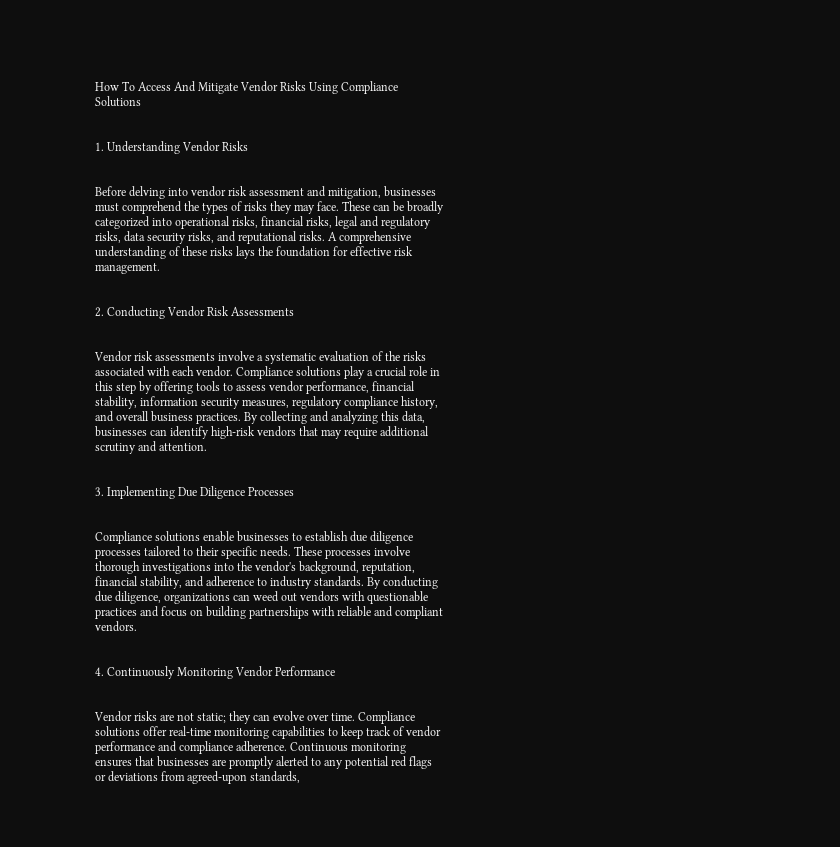How To Access And Mitigate Vendor Risks Using Compliance Solutions


1. Understanding Vendor Risks


Before delving into vendor risk assessment and mitigation, businesses must comprehend the types of risks they may face. These can be broadly categorized into operational risks, financial risks, legal and regulatory risks, data security risks, and reputational risks. A comprehensive understanding of these risks lays the foundation for effective risk management.


2. Conducting Vendor Risk Assessments


Vendor risk assessments involve a systematic evaluation of the risks associated with each vendor. Compliance solutions play a crucial role in this step by offering tools to assess vendor performance, financial stability, information security measures, regulatory compliance history, and overall business practices. By collecting and analyzing this data, businesses can identify high-risk vendors that may require additional scrutiny and attention.


3. Implementing Due Diligence Processes


Compliance solutions enable businesses to establish due diligence processes tailored to their specific needs. These processes involve thorough investigations into the vendor's background, reputation, financial stability, and adherence to industry standards. By conducting due diligence, organizations can weed out vendors with questionable practices and focus on building partnerships with reliable and compliant vendors.


4. Continuously Monitoring Vendor Performance


Vendor risks are not static; they can evolve over time. Compliance solutions offer real-time monitoring capabilities to keep track of vendor performance and compliance adherence. Continuous monitoring ensures that businesses are promptly alerted to any potential red flags or deviations from agreed-upon standards,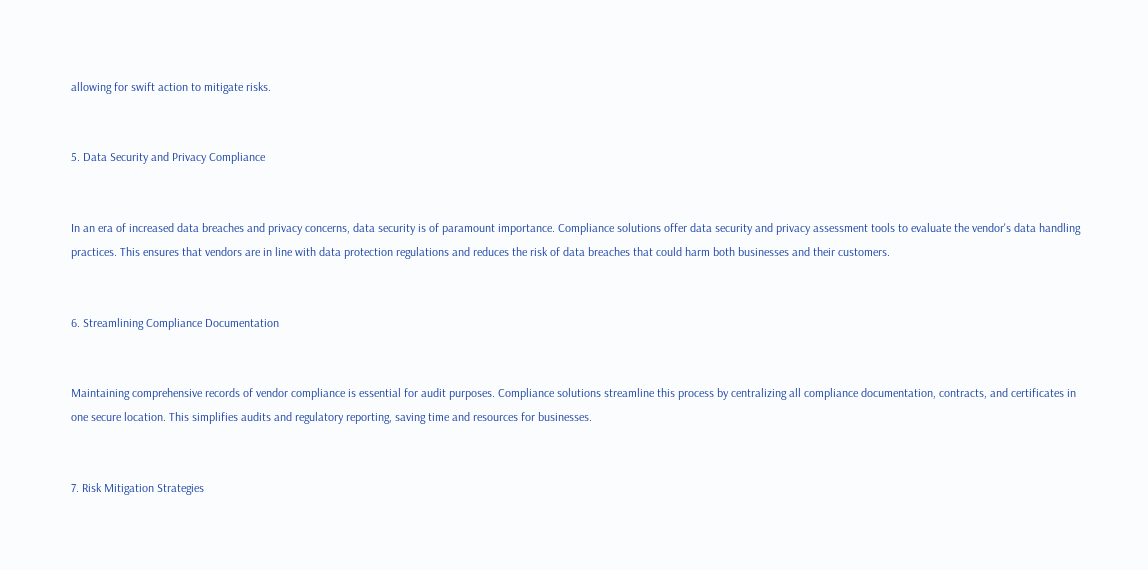allowing for swift action to mitigate risks.


5. Data Security and Privacy Compliance


In an era of increased data breaches and privacy concerns, data security is of paramount importance. Compliance solutions offer data security and privacy assessment tools to evaluate the vendor's data handling practices. This ensures that vendors are in line with data protection regulations and reduces the risk of data breaches that could harm both businesses and their customers.


6. Streamlining Compliance Documentation


Maintaining comprehensive records of vendor compliance is essential for audit purposes. Compliance solutions streamline this process by centralizing all compliance documentation, contracts, and certificates in one secure location. This simplifies audits and regulatory reporting, saving time and resources for businesses.


7. Risk Mitigation Strategies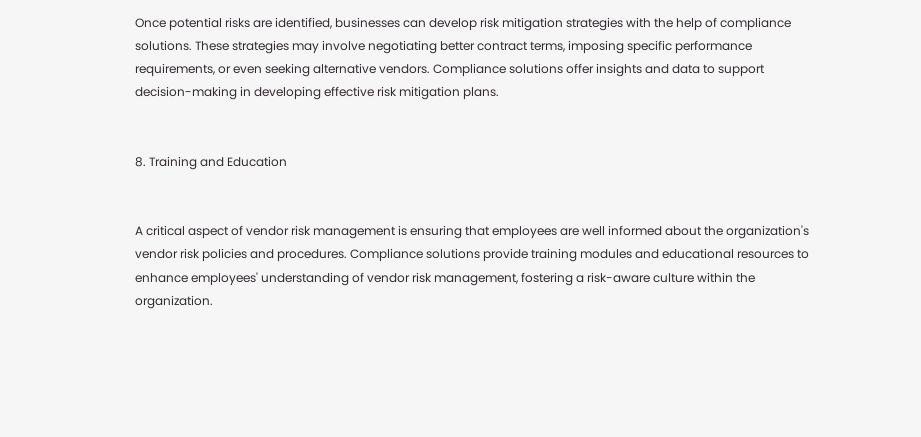Once potential risks are identified, businesses can develop risk mitigation strategies with the help of compliance solutions. These strategies may involve negotiating better contract terms, imposing specific performance requirements, or even seeking alternative vendors. Compliance solutions offer insights and data to support decision-making in developing effective risk mitigation plans.


8. Training and Education


A critical aspect of vendor risk management is ensuring that employees are well informed about the organization's vendor risk policies and procedures. Compliance solutions provide training modules and educational resources to enhance employees' understanding of vendor risk management, fostering a risk-aware culture within the organization.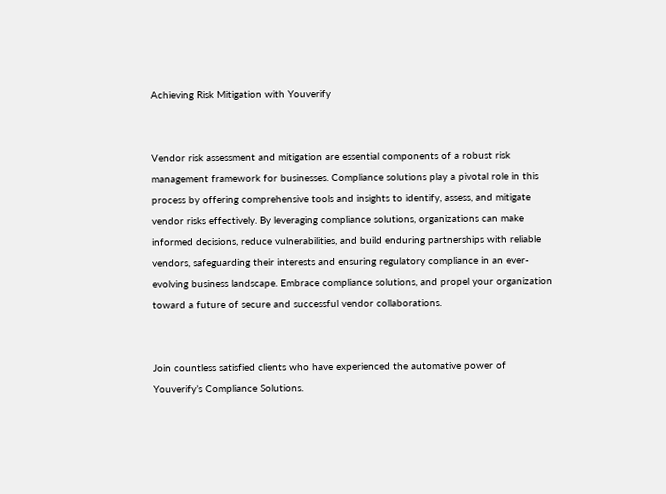Achieving Risk Mitigation with Youverify


Vendor risk assessment and mitigation are essential components of a robust risk management framework for businesses. Compliance solutions play a pivotal role in this process by offering comprehensive tools and insights to identify, assess, and mitigate vendor risks effectively. By leveraging compliance solutions, organizations can make informed decisions, reduce vulnerabilities, and build enduring partnerships with reliable vendors, safeguarding their interests and ensuring regulatory compliance in an ever-evolving business landscape. Embrace compliance solutions, and propel your organization toward a future of secure and successful vendor collaborations.


Join countless satisfied clients who have experienced the automative power of Youverify’s Compliance Solutions.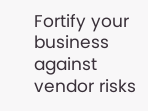Fortify your business against vendor risks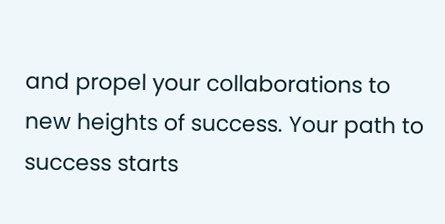and propel your collaborations to new heights of success. Your path to success starts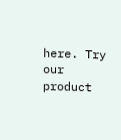here. Try our product